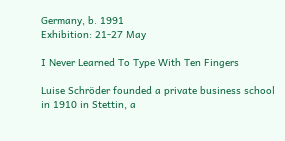Germany, b. 1991
Exhibition: 21-27 May

I Never Learned To Type With Ten Fingers

Luise Schröder founded a private business school in 1910 in Stettin, a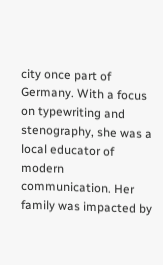city once part of Germany. With a focus on typewriting and stenography, she was a local educator of modern communication. Her family was impacted by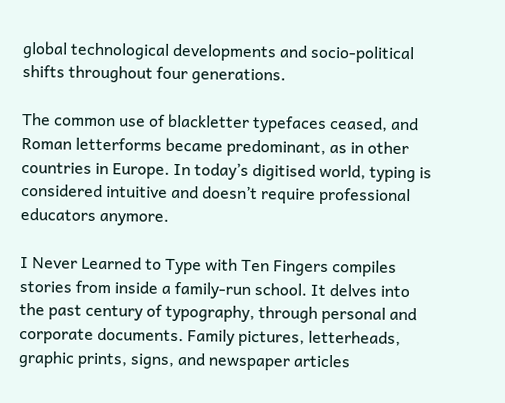global technological developments and socio-political shifts throughout four generations.

The common use of blackletter typefaces ceased, and Roman letterforms became predominant, as in other countries in Europe. In today’s digitised world, typing is considered intuitive and doesn’t require professional educators anymore.

I Never Learned to Type with Ten Fingers compiles stories from inside a family-run school. It delves into the past century of typography, through personal and corporate documents. Family pictures, letterheads, graphic prints, signs, and newspaper articles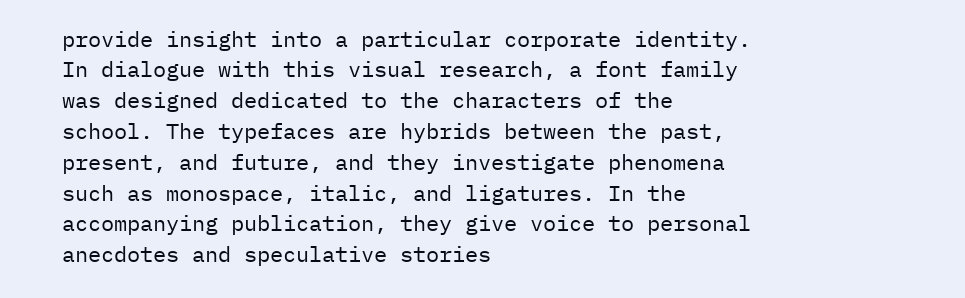provide insight into a particular corporate identity. In dialogue with this visual research, a font family was designed dedicated to the characters of the school. The typefaces are hybrids between the past, present, and future, and they investigate phenomena such as monospace, italic, and ligatures. In the accompanying publication, they give voice to personal anecdotes and speculative stories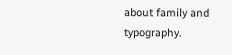about family and typography.